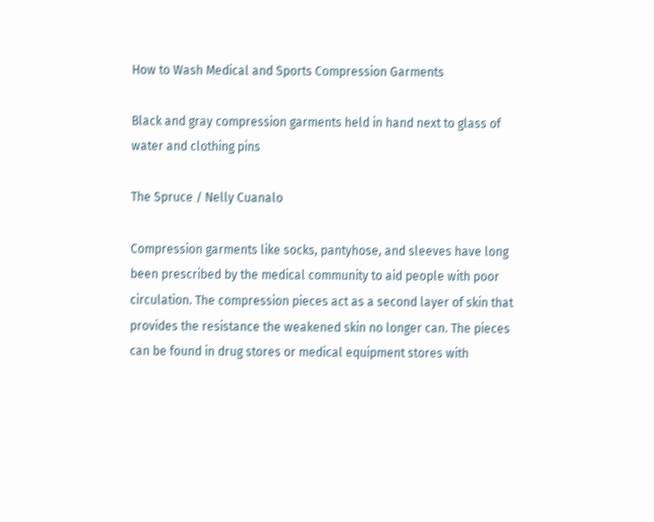How to Wash Medical and Sports Compression Garments

Black and gray compression garments held in hand next to glass of water and clothing pins

The Spruce / Nelly Cuanalo

Compression garments like socks, pantyhose, and sleeves have long been prescribed by the medical community to aid people with poor circulation. The compression pieces act as a second layer of skin that provides the resistance the weakened skin no longer can. The pieces can be found in drug stores or medical equipment stores with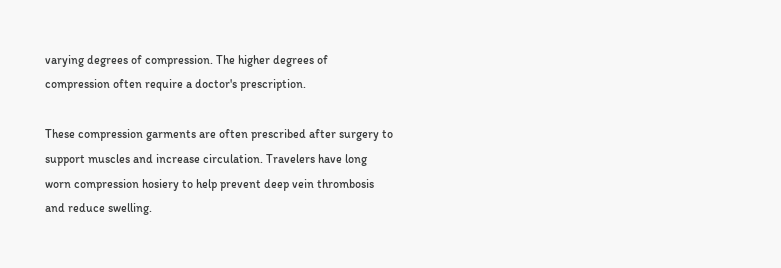varying degrees of compression. The higher degrees of compression often require a doctor's prescription.

These compression garments are often prescribed after surgery to support muscles and increase circulation. Travelers have long worn compression hosiery to help prevent deep vein thrombosis and reduce swelling.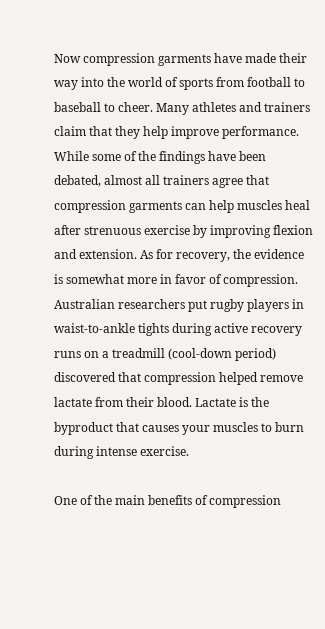Now compression garments have made their way into the world of sports from football to baseball to cheer. Many athletes and trainers claim that they help improve performance. While some of the findings have been debated, almost all trainers agree that compression garments can help muscles heal after strenuous exercise by improving flexion and extension. As for recovery, the evidence is somewhat more in favor of compression. Australian researchers put rugby players in waist-to-ankle tights during active recovery runs on a treadmill (cool-down period) discovered that compression helped remove lactate from their blood. Lactate is the byproduct that causes your muscles to burn during intense exercise.

One of the main benefits of compression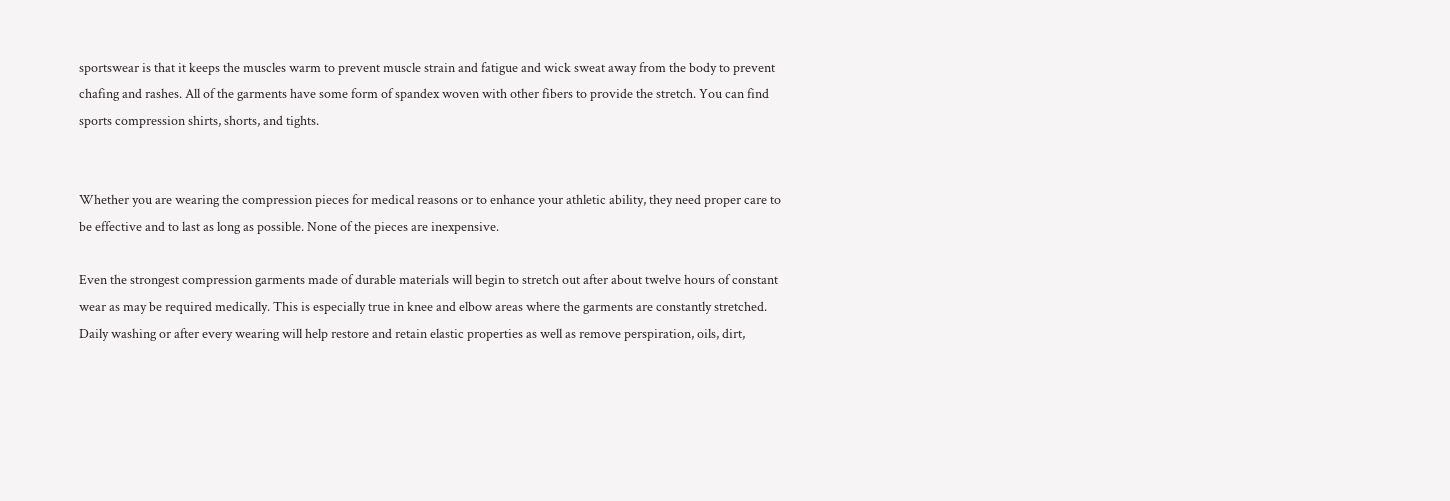sportswear is that it keeps the muscles warm to prevent muscle strain and fatigue and wick sweat away from the body to prevent chafing and rashes. All of the garments have some form of spandex woven with other fibers to provide the stretch. You can find sports compression shirts, shorts, and tights.


Whether you are wearing the compression pieces for medical reasons or to enhance your athletic ability, they need proper care to be effective and to last as long as possible. None of the pieces are inexpensive.

Even the strongest compression garments made of durable materials will begin to stretch out after about twelve hours of constant wear as may be required medically. This is especially true in knee and elbow areas where the garments are constantly stretched. Daily washing or after every wearing will help restore and retain elastic properties as well as remove perspiration, oils, dirt,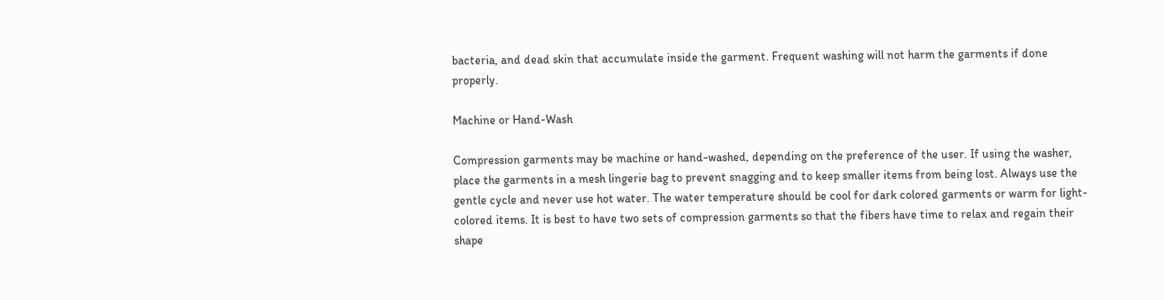bacteria, and dead skin that accumulate inside the garment. Frequent washing will not harm the garments if done properly.

Machine or Hand-Wash

Compression garments may be machine or hand-washed, depending on the preference of the user. If using the washer, place the garments in a mesh lingerie bag to prevent snagging and to keep smaller items from being lost. Always use the gentle cycle and never use hot water. The water temperature should be cool for dark colored garments or warm for light-colored items. It is best to have two sets of compression garments so that the fibers have time to relax and regain their shape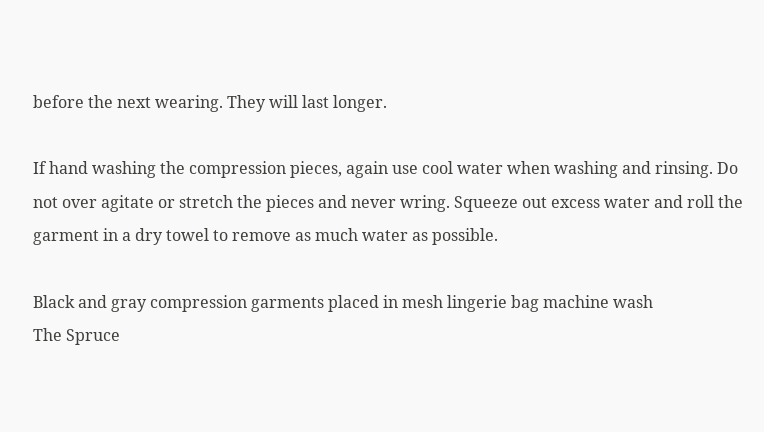before the next wearing. They will last longer.

If hand washing the compression pieces, again use cool water when washing and rinsing. Do not over agitate or stretch the pieces and never wring. Squeeze out excess water and roll the garment in a dry towel to remove as much water as possible.

Black and gray compression garments placed in mesh lingerie bag machine wash
The Spruce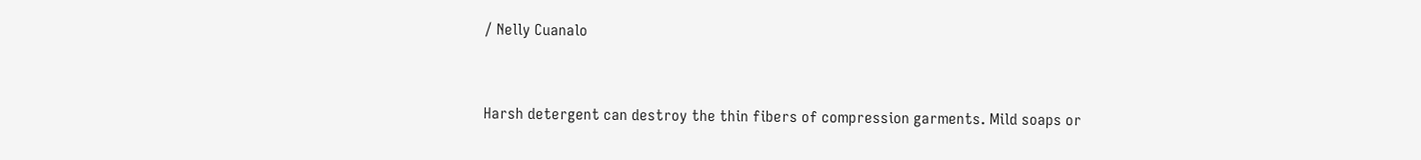/ Nelly Cuanalo


Harsh detergent can destroy the thin fibers of compression garments. Mild soaps or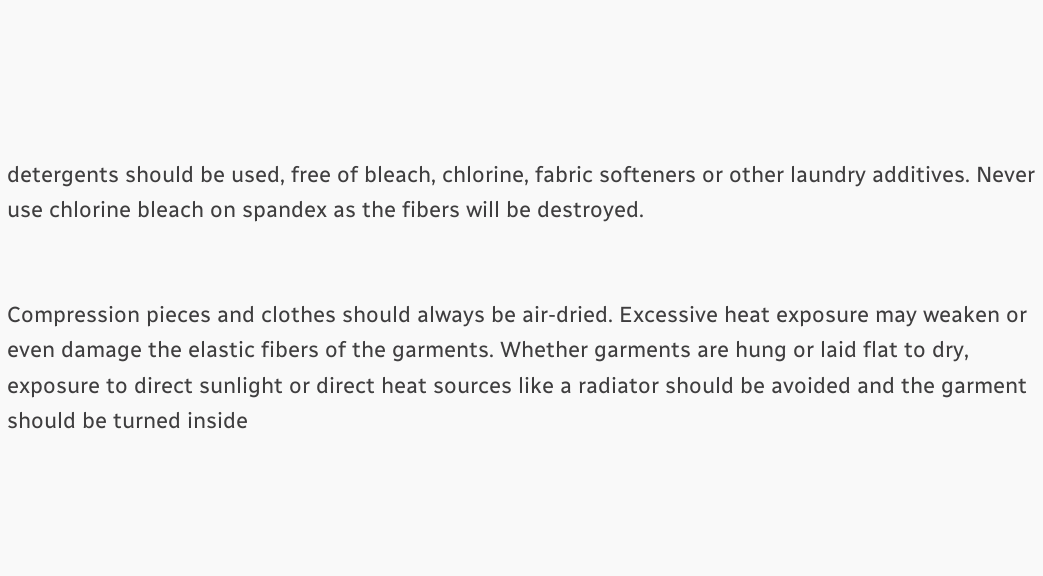detergents should be used, free of bleach, chlorine, fabric softeners or other laundry additives. Never use chlorine bleach on spandex as the fibers will be destroyed.


Compression pieces and clothes should always be air-dried. Excessive heat exposure may weaken or even damage the elastic fibers of the garments. Whether garments are hung or laid flat to dry, exposure to direct sunlight or direct heat sources like a radiator should be avoided and the garment should be turned inside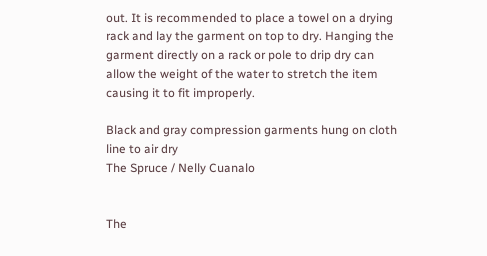out. It is recommended to place a towel on a drying rack and lay the garment on top to dry. Hanging the garment directly on a rack or pole to drip dry can allow the weight of the water to stretch the item causing it to fit improperly.

Black and gray compression garments hung on cloth line to air dry
The Spruce / Nelly Cuanalo


The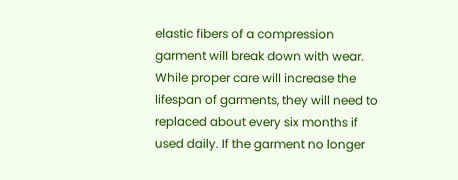elastic fibers of a compression garment will break down with wear. While proper care will increase the lifespan of garments, they will need to replaced about every six months if used daily. If the garment no longer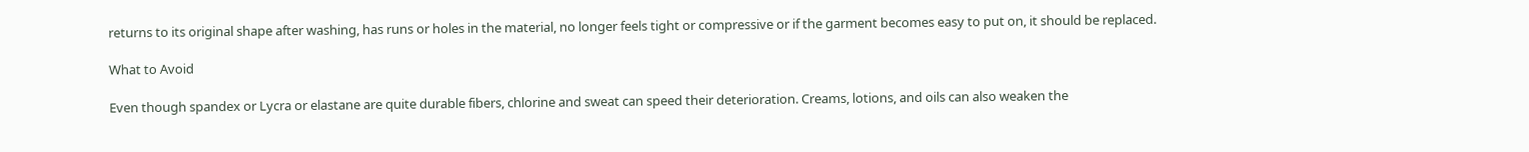returns to its original shape after washing, has runs or holes in the material, no longer feels tight or compressive or if the garment becomes easy to put on, it should be replaced.

What to Avoid

Even though spandex or Lycra or elastane are quite durable fibers, chlorine and sweat can speed their deterioration. Creams, lotions, and oils can also weaken the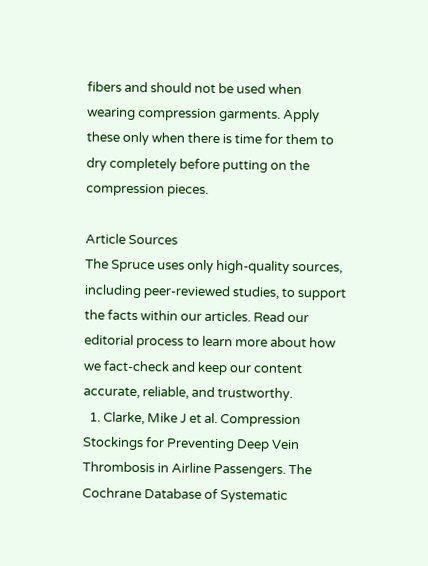fibers and should not be used when wearing compression garments. Apply these only when there is time for them to dry completely before putting on the compression pieces.

Article Sources
The Spruce uses only high-quality sources, including peer-reviewed studies, to support the facts within our articles. Read our editorial process to learn more about how we fact-check and keep our content accurate, reliable, and trustworthy.
  1. Clarke, Mike J et al. Compression Stockings for Preventing Deep Vein Thrombosis in Airline Passengers. The Cochrane Database of Systematic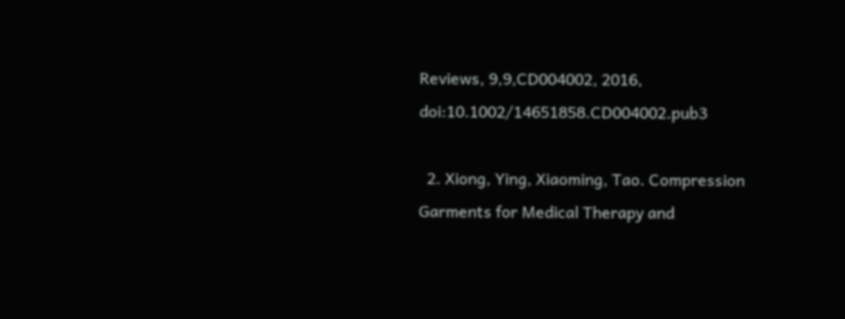Reviews, 9,9,CD004002, 2016, doi:10.1002/14651858.CD004002.pub3

  2. Xiong, Ying, Xiaoming, Tao. Compression Garments for Medical Therapy and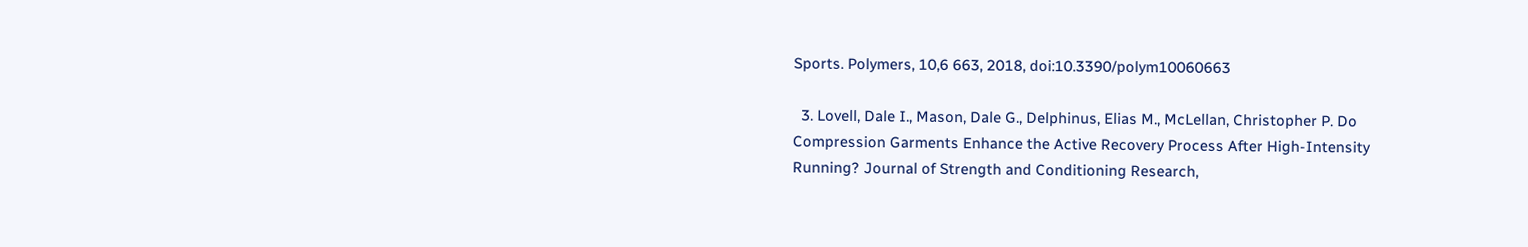Sports. Polymers, 10,6 663, 2018, doi:10.3390/polym10060663

  3. Lovell, Dale I., Mason, Dale G., Delphinus, Elias M., McLellan, Christopher P. Do Compression Garments Enhance the Active Recovery Process After High-Intensity Running? Journal of Strength and Conditioning Research,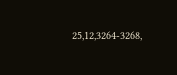25,12,3264-3268,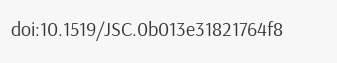doi:10.1519/JSC.0b013e31821764f8